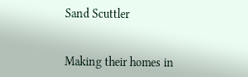Sand Scuttler


Making their homes in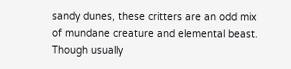sandy dunes, these critters are an odd mix of mundane creature and elemental beast. Though usually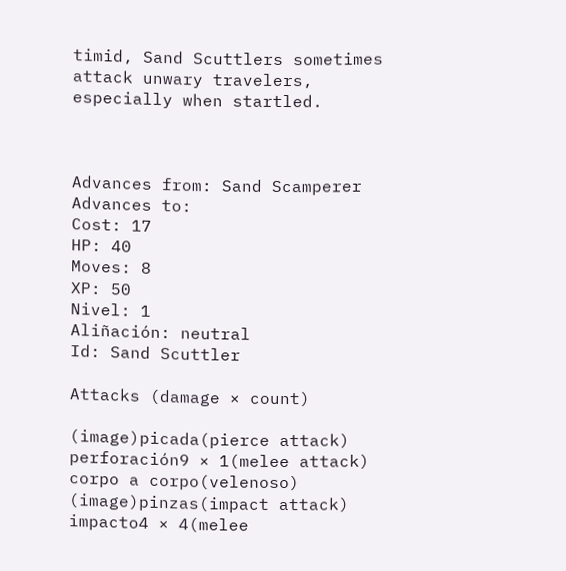timid, Sand Scuttlers sometimes attack unwary travelers, especially when startled.



Advances from: Sand Scamperer
Advances to:
Cost: 17
HP: 40
Moves: 8
XP: 50
Nivel: 1
Aliñación: neutral
Id: Sand Scuttler

Attacks (damage × count)

(image)picada(pierce attack) perforación9 × 1(melee attack) corpo a corpo(velenoso)
(image)pinzas(impact attack) impacto4 × 4(melee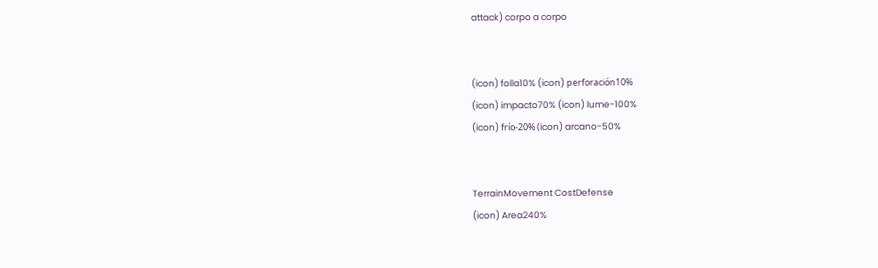attack) corpo a corpo


(icon) folla10% (icon) perforación10%
(icon) impacto70% (icon) lume-100%
(icon) frío-20% (icon) arcano-50%


TerrainMovement CostDefense
(icon) Area240%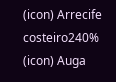(icon) Arrecife costeiro240%
(icon) Auga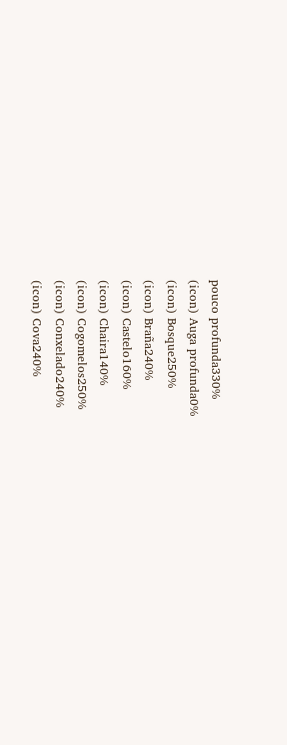pouco profunda330%
(icon) Auga profunda0%
(icon) Bosque250%
(icon) Braña240%
(icon) Castelo160%
(icon) Chaira140%
(icon) Cogomelos250%
(icon) Conxelado240%
(icon) Cova240%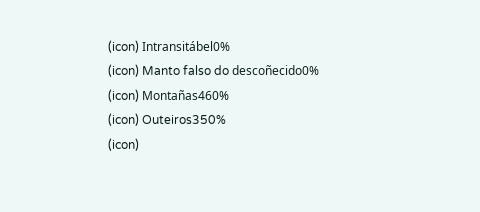(icon) Intransitábel0%
(icon) Manto falso do descoñecido0%
(icon) Montañas460%
(icon) Outeiros350%
(icon)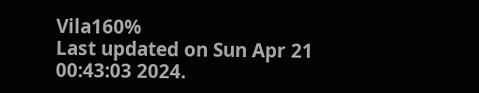Vila160%
Last updated on Sun Apr 21 00:43:03 2024.